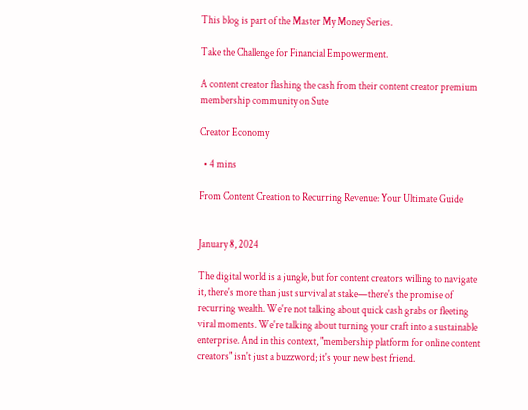This blog is part of the Master My Money Series.

Take the Challenge for Financial Empowerment.

A content creator flashing the cash from their content creator premium membership community on Sute

Creator Economy

  • 4 mins

From Content Creation to Recurring Revenue: Your Ultimate Guide


January 8, 2024

The digital world is a jungle, but for content creators willing to navigate it, there's more than just survival at stake—there's the promise of recurring wealth. We're not talking about quick cash grabs or fleeting viral moments. We're talking about turning your craft into a sustainable enterprise. And in this context, "membership platform for online content creators" isn't just a buzzword; it's your new best friend.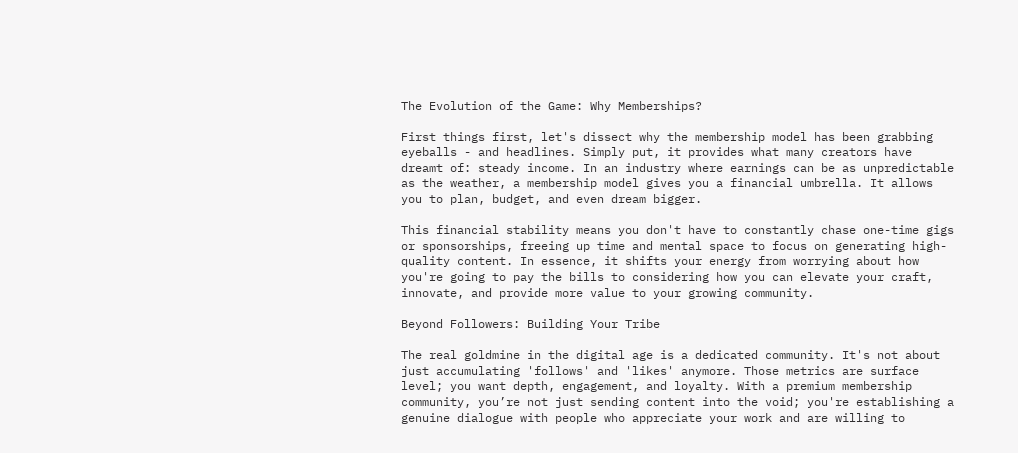The Evolution of the Game: Why Memberships?

First things first, let's dissect why the membership model has been grabbing eyeballs - and headlines. Simply put, it provides what many creators have dreamt of: steady income. In an industry where earnings can be as unpredictable as the weather, a membership model gives you a financial umbrella. It allows you to plan, budget, and even dream bigger.

This financial stability means you don't have to constantly chase one-time gigs or sponsorships, freeing up time and mental space to focus on generating high-quality content. In essence, it shifts your energy from worrying about how you're going to pay the bills to considering how you can elevate your craft, innovate, and provide more value to your growing community.

Beyond Followers: Building Your Tribe

The real goldmine in the digital age is a dedicated community. It's not about just accumulating 'follows' and 'likes' anymore. Those metrics are surface level; you want depth, engagement, and loyalty. With a premium membership community, you’re not just sending content into the void; you're establishing a genuine dialogue with people who appreciate your work and are willing to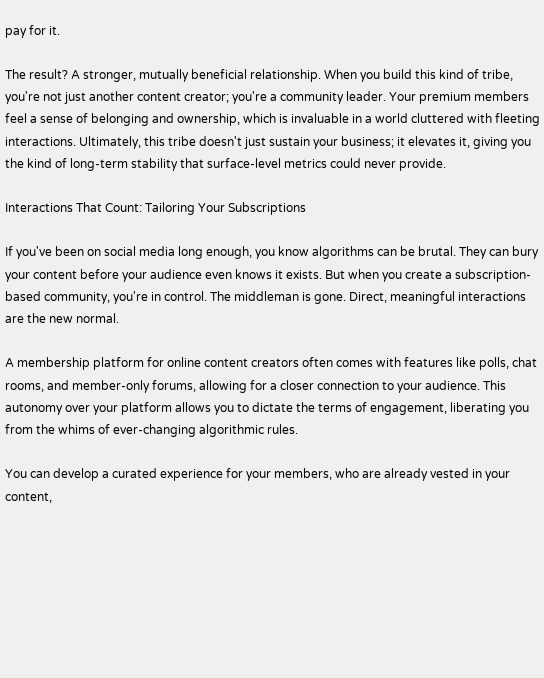pay for it.

The result? A stronger, mutually beneficial relationship. When you build this kind of tribe, you're not just another content creator; you're a community leader. Your premium members feel a sense of belonging and ownership, which is invaluable in a world cluttered with fleeting interactions. Ultimately, this tribe doesn't just sustain your business; it elevates it, giving you the kind of long-term stability that surface-level metrics could never provide.

Interactions That Count: Tailoring Your Subscriptions

If you've been on social media long enough, you know algorithms can be brutal. They can bury your content before your audience even knows it exists. But when you create a subscription-based community, you're in control. The middleman is gone. Direct, meaningful interactions are the new normal.

A membership platform for online content creators often comes with features like polls, chat rooms, and member-only forums, allowing for a closer connection to your audience. This autonomy over your platform allows you to dictate the terms of engagement, liberating you from the whims of ever-changing algorithmic rules.

You can develop a curated experience for your members, who are already vested in your content,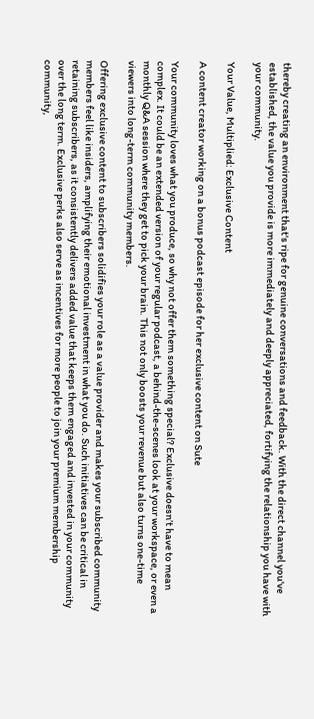thereby creating an environment that's ripe for genuine conversations and feedback. With the direct channel you've established, the value you provide is more immediately and deeply appreciated, fortifying the relationship you have with your community.

Your Value, Multiplied: Exclusive Content

A content creator working on a bonus podcast episode for her exclusive content on Sute

Your community loves what you produce, so why not offer them something special? Exclusive doesn’t have to mean complex. It could be an extended version of your regular podcast, a behind-the-scenes look at your workspace, or even a monthly Q&A session where they get to pick your brain. This not only boosts your revenue but also turns one-time viewers into long-term community members.

Offering exclusive content to subscribers solidifies your role as a value provider and makes your subscribed community members feel like insiders, amplifying their emotional investment in what you do. Such initiatives can be critical in retaining subscribers, as it consistently delivers added value that keeps them engaged and invested in your community over the long term. Exclusive perks also serve as incentives for more people to join your premium membership community,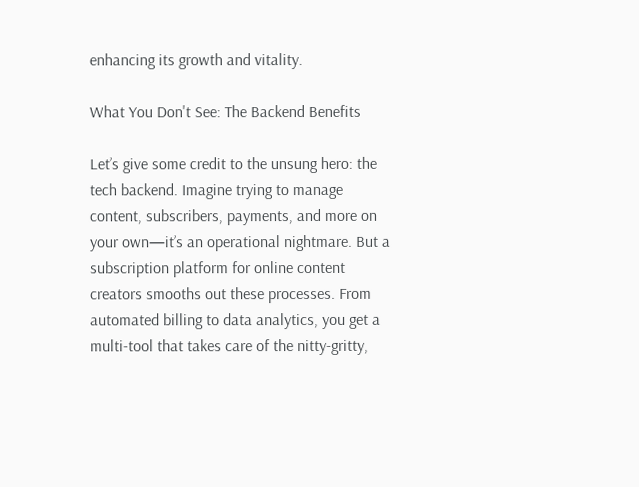enhancing its growth and vitality.

What You Don't See: The Backend Benefits

Let’s give some credit to the unsung hero: the tech backend. Imagine trying to manage content, subscribers, payments, and more on your own—it’s an operational nightmare. But a subscription platform for online content creators smooths out these processes. From automated billing to data analytics, you get a multi-tool that takes care of the nitty-gritty,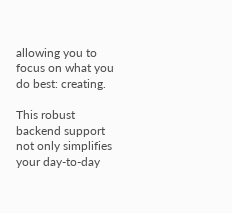allowing you to focus on what you do best: creating.

This robust backend support not only simplifies your day-to-day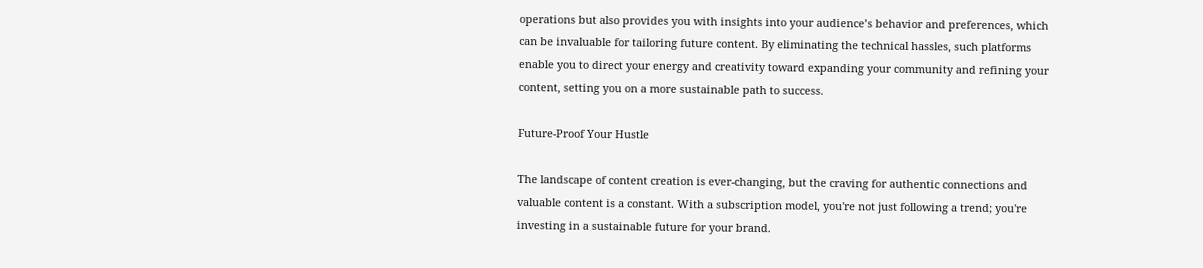operations but also provides you with insights into your audience’s behavior and preferences, which can be invaluable for tailoring future content. By eliminating the technical hassles, such platforms enable you to direct your energy and creativity toward expanding your community and refining your content, setting you on a more sustainable path to success.

Future-Proof Your Hustle

The landscape of content creation is ever-changing, but the craving for authentic connections and valuable content is a constant. With a subscription model, you're not just following a trend; you're investing in a sustainable future for your brand.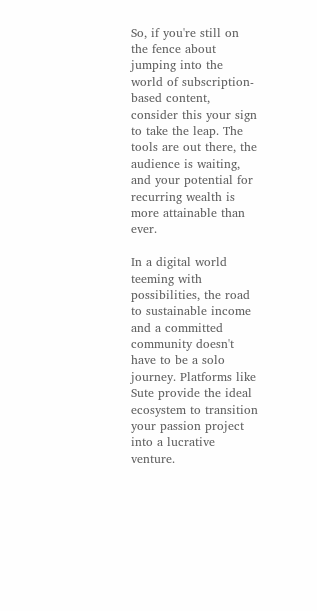So, if you're still on the fence about jumping into the world of subscription-based content, consider this your sign to take the leap. The tools are out there, the audience is waiting, and your potential for recurring wealth is more attainable than ever.

In a digital world teeming with possibilities, the road to sustainable income and a committed community doesn't have to be a solo journey. Platforms like Sute provide the ideal ecosystem to transition your passion project into a lucrative venture.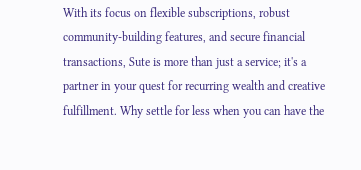With its focus on flexible subscriptions, robust community-building features, and secure financial transactions, Sute is more than just a service; it's a partner in your quest for recurring wealth and creative fulfillment. Why settle for less when you can have the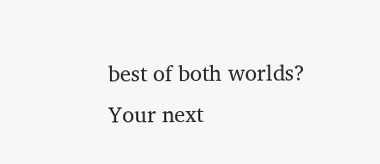best of both worlds? Your next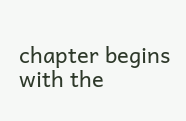chapter begins with the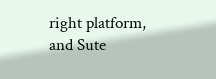right platform, and Sute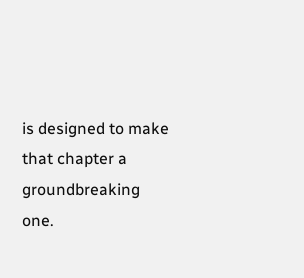is designed to make that chapter a groundbreaking one.